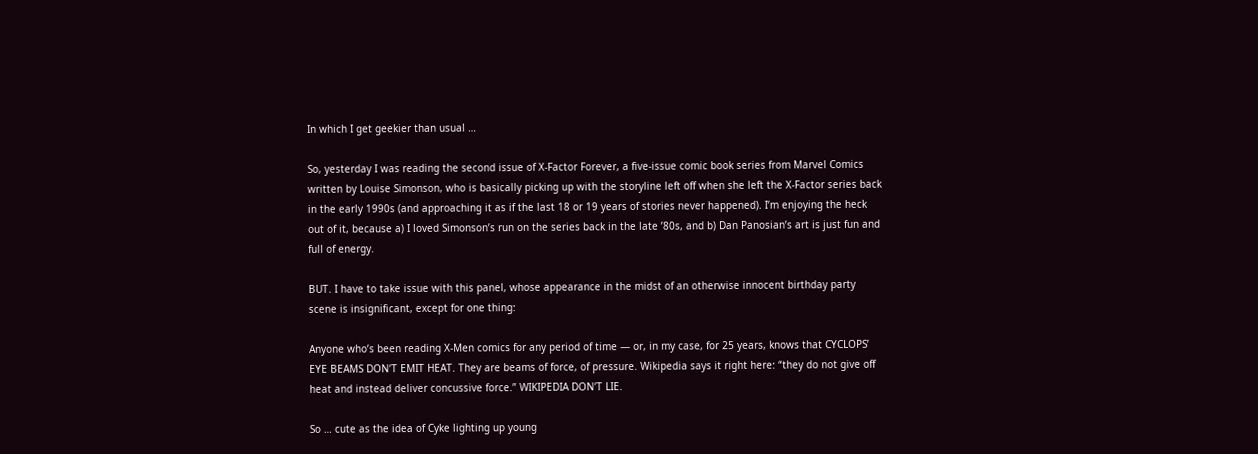In which I get geekier than usual …

So, yesterday I was reading the second issue of X-Factor Forever, a five-issue comic book series from Marvel Comics written by Louise Simonson, who is basically picking up with the storyline left off when she left the X-Factor series back in the early 1990s (and approaching it as if the last 18 or 19 years of stories never happened). I’m enjoying the heck out of it, because a) I loved Simonson’s run on the series back in the late ’80s, and b) Dan Panosian’s art is just fun and full of energy.

BUT. I have to take issue with this panel, whose appearance in the midst of an otherwise innocent birthday party scene is insignificant, except for one thing:

Anyone who’s been reading X-Men comics for any period of time — or, in my case, for 25 years, knows that CYCLOPS’ EYE BEAMS DON’T EMIT HEAT. They are beams of force, of pressure. Wikipedia says it right here: “they do not give off heat and instead deliver concussive force.” WIKIPEDIA DON’T LIE.

So … cute as the idea of Cyke lighting up young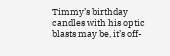Timmy’s birthday candles with his optic blasts may be, it’s off-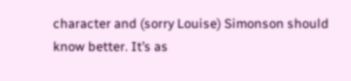character and (sorry Louise) Simonson should know better. It’s as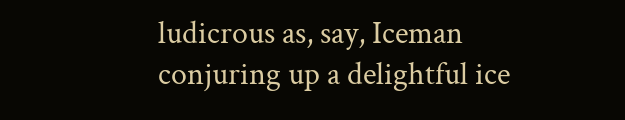ludicrous as, say, Iceman conjuring up a delightful ice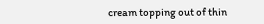cream topping out of thin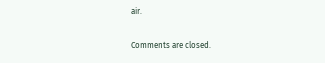air.

Comments are closed.